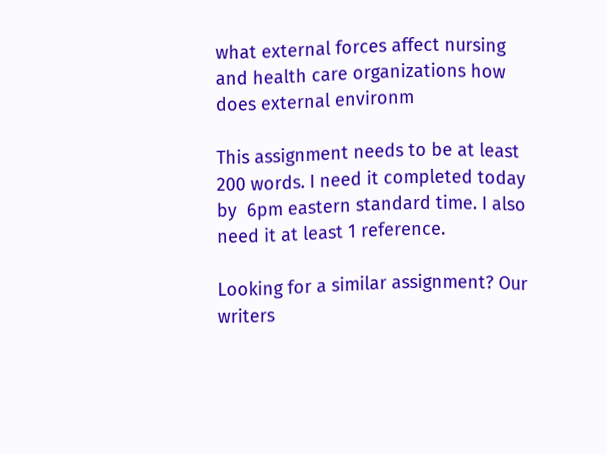what external forces affect nursing and health care organizations how does external environm

This assignment needs to be at least 200 words. I need it completed today by  6pm eastern standard time. I also need it at least 1 reference.

Looking for a similar assignment? Our writers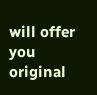will offer you original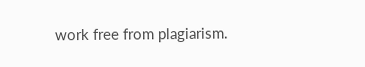work free from plagiarism.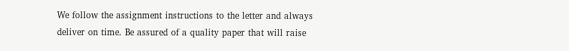We follow the assignment instructions to the letter and always deliver on time. Be assured of a quality paper that will raise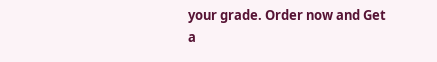your grade. Order now and Get a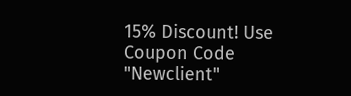15% Discount! Use Coupon Code "Newclient"